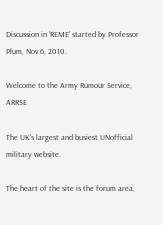Discussion in 'REME' started by Professor Plum, Nov 6, 2010.

Welcome to the Army Rumour Service, ARRSE

The UK's largest and busiest UNofficial military website.

The heart of the site is the forum area,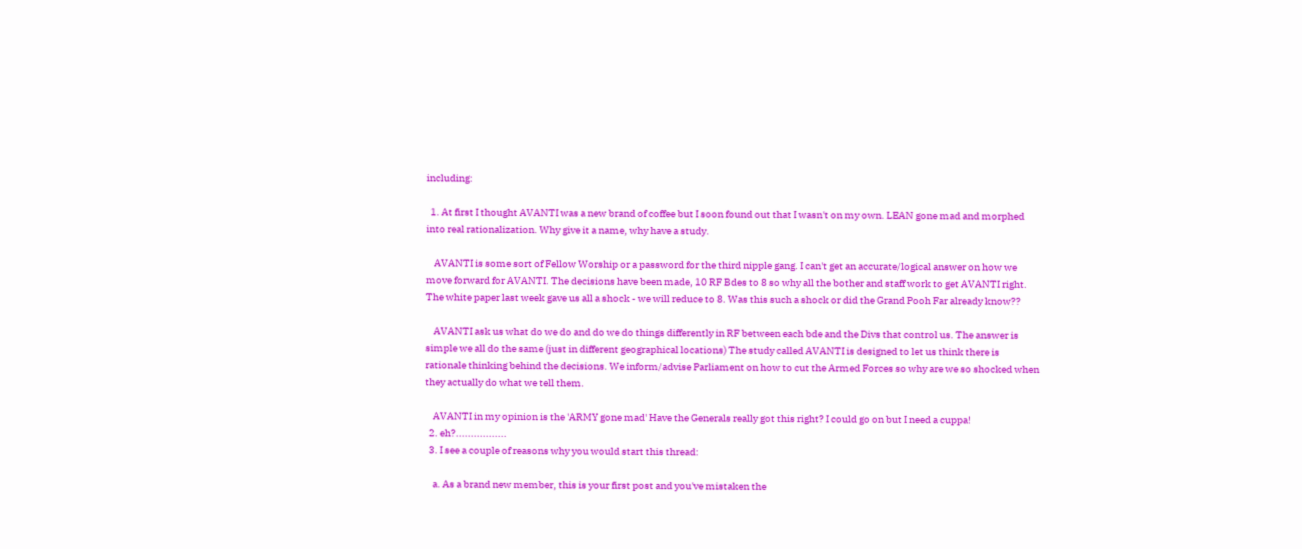including:

  1. At first I thought AVANTI was a new brand of coffee but I soon found out that I wasn't on my own. LEAN gone mad and morphed into real rationalization. Why give it a name, why have a study.

    AVANTI is some sort of Fellow Worship or a password for the third nipple gang. I can't get an accurate/logical answer on how we move forward for AVANTI. The decisions have been made, 10 RF Bdes to 8 so why all the bother and staff work to get AVANTI right. The white paper last week gave us all a shock - we will reduce to 8. Was this such a shock or did the Grand Pooh Far already know??

    AVANTI ask us what do we do and do we do things differently in RF between each bde and the Divs that control us. The answer is simple we all do the same (just in different geographical locations) The study called AVANTI is designed to let us think there is rationale thinking behind the decisions. We inform/advise Parliament on how to cut the Armed Forces so why are we so shocked when they actually do what we tell them.

    AVANTI in my opinion is the 'ARMY gone mad' Have the Generals really got this right? I could go on but I need a cuppa!
  2. eh?.................
  3. I see a couple of reasons why you would start this thread:

    a. As a brand new member, this is your first post and you've mistaken the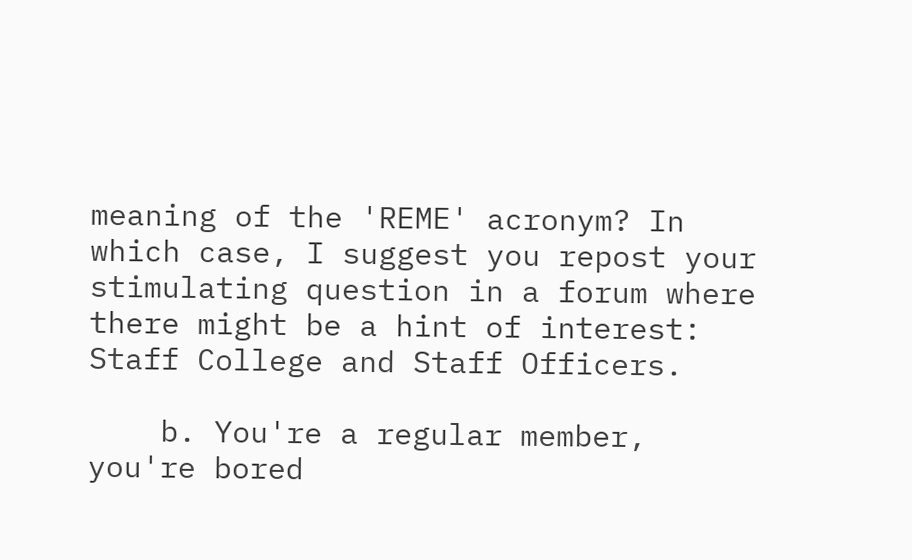meaning of the 'REME' acronym? In which case, I suggest you repost your stimulating question in a forum where there might be a hint of interest: Staff College and Staff Officers.

    b. You're a regular member, you're bored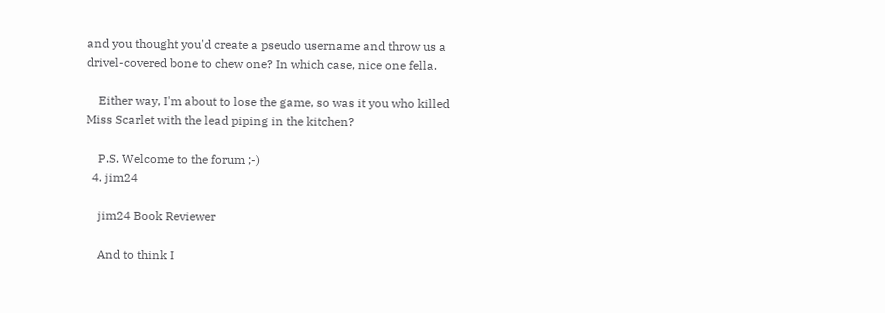and you thought you'd create a pseudo username and throw us a drivel-covered bone to chew one? In which case, nice one fella.

    Either way, I'm about to lose the game, so was it you who killed Miss Scarlet with the lead piping in the kitchen?

    P.S. Welcome to the forum ;-)
  4. jim24

    jim24 Book Reviewer

    And to think I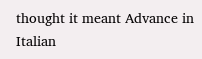thought it meant Advance in Italian